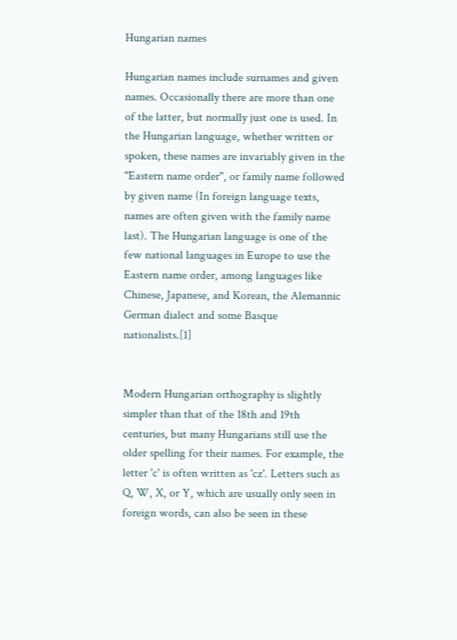Hungarian names

Hungarian names include surnames and given names. Occasionally there are more than one of the latter, but normally just one is used. In the Hungarian language, whether written or spoken, these names are invariably given in the "Eastern name order", or family name followed by given name (In foreign language texts, names are often given with the family name last). The Hungarian language is one of the few national languages in Europe to use the Eastern name order, among languages like Chinese, Japanese, and Korean, the Alemannic German dialect and some Basque nationalists.[1]


Modern Hungarian orthography is slightly simpler than that of the 18th and 19th centuries, but many Hungarians still use the older spelling for their names. For example, the letter 'c' is often written as 'cz'. Letters such as Q, W, X, or Y, which are usually only seen in foreign words, can also be seen in these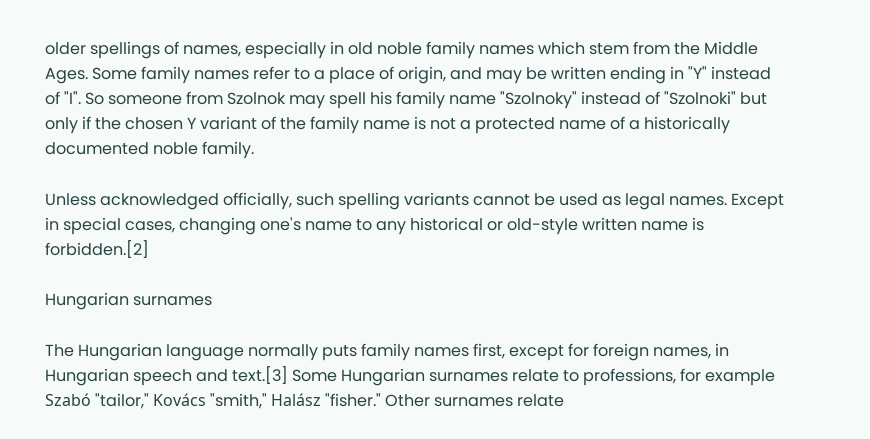older spellings of names, especially in old noble family names which stem from the Middle Ages. Some family names refer to a place of origin, and may be written ending in "Y" instead of "I". So someone from Szolnok may spell his family name "Szolnoky" instead of "Szolnoki" but only if the chosen Y variant of the family name is not a protected name of a historically documented noble family.

Unless acknowledged officially, such spelling variants cannot be used as legal names. Except in special cases, changing one's name to any historical or old-style written name is forbidden.[2]

Hungarian surnames

The Hungarian language normally puts family names first, except for foreign names, in Hungarian speech and text.[3] Some Hungarian surnames relate to professions, for example Szabó "tailor," Kovács "smith," Halász "fisher." Other surnames relate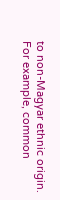to non-Magyar ethnic origin. For example, common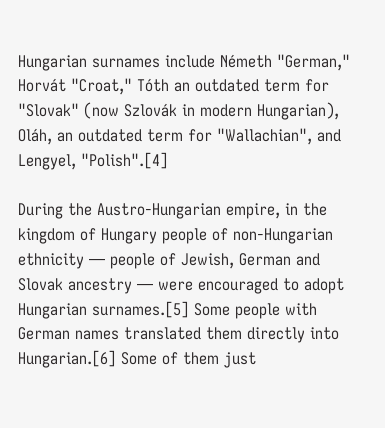Hungarian surnames include Németh "German," Horvát "Croat," Tóth an outdated term for "Slovak" (now Szlovák in modern Hungarian), Oláh, an outdated term for "Wallachian", and Lengyel, "Polish".[4]

During the Austro-Hungarian empire, in the kingdom of Hungary people of non-Hungarian ethnicity — people of Jewish, German and Slovak ancestry — were encouraged to adopt Hungarian surnames.[5] Some people with German names translated them directly into Hungarian.[6] Some of them just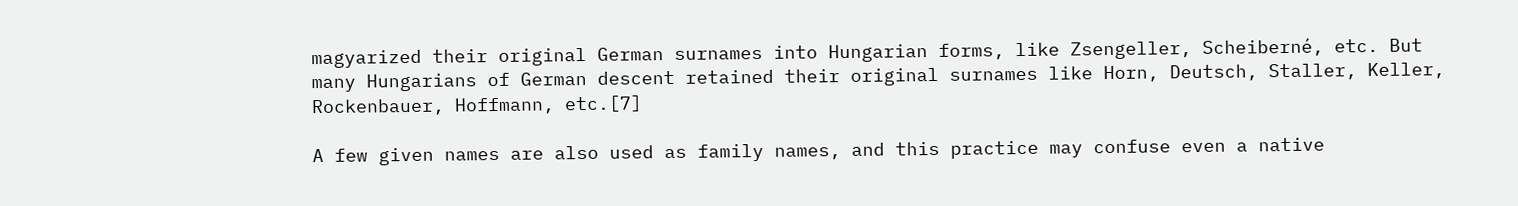magyarized their original German surnames into Hungarian forms, like Zsengeller, Scheiberné, etc. But many Hungarians of German descent retained their original surnames like Horn, Deutsch, Staller, Keller, Rockenbauer, Hoffmann, etc.[7]

A few given names are also used as family names, and this practice may confuse even a native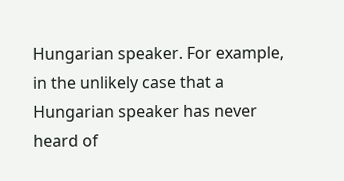Hungarian speaker. For example, in the unlikely case that a Hungarian speaker has never heard of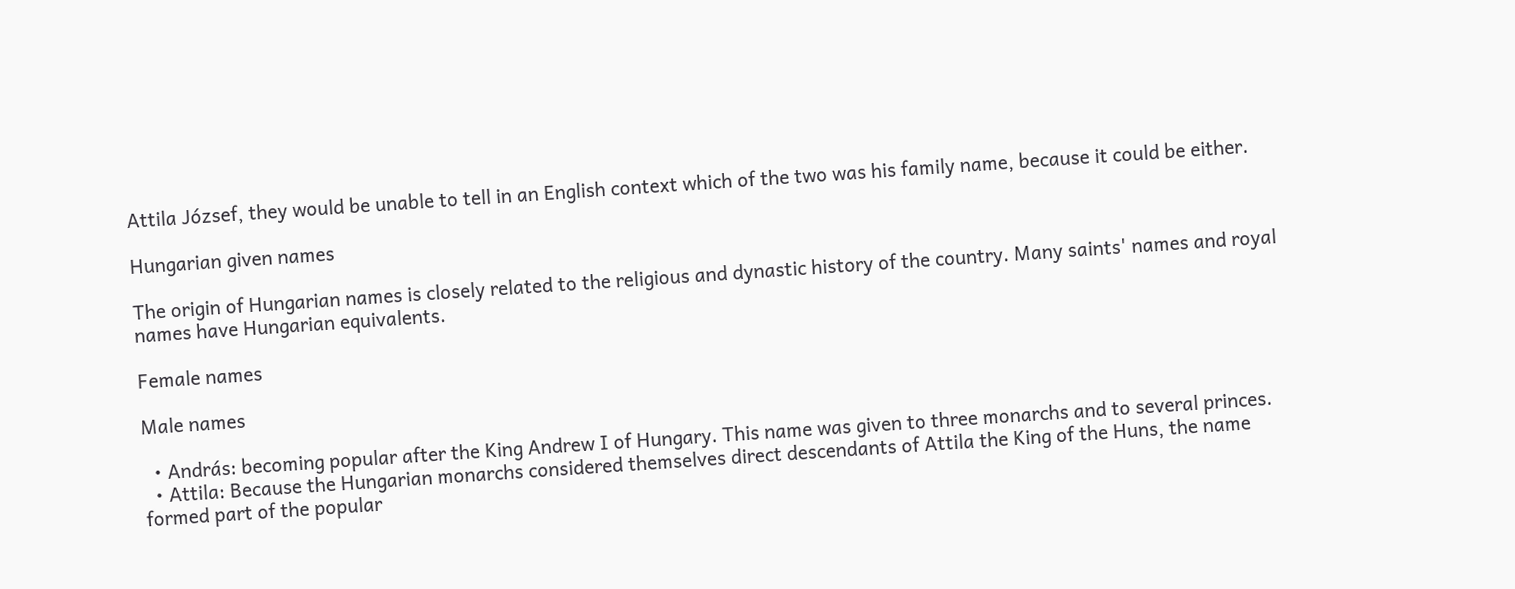Attila József, they would be unable to tell in an English context which of the two was his family name, because it could be either.

Hungarian given names

The origin of Hungarian names is closely related to the religious and dynastic history of the country. Many saints' names and royal names have Hungarian equivalents.

Female names

Male names

  • András: becoming popular after the King Andrew I of Hungary. This name was given to three monarchs and to several princes.
  • Attila: Because the Hungarian monarchs considered themselves direct descendants of Attila the King of the Huns, the name formed part of the popular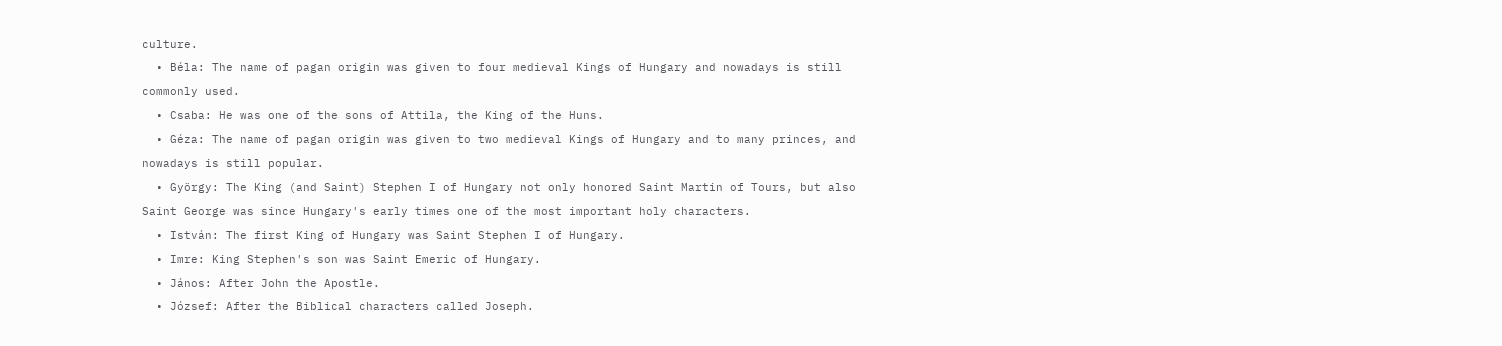culture.
  • Béla: The name of pagan origin was given to four medieval Kings of Hungary and nowadays is still commonly used.
  • Csaba: He was one of the sons of Attila, the King of the Huns.
  • Géza: The name of pagan origin was given to two medieval Kings of Hungary and to many princes, and nowadays is still popular.
  • György: The King (and Saint) Stephen I of Hungary not only honored Saint Martin of Tours, but also Saint George was since Hungary's early times one of the most important holy characters.
  • István: The first King of Hungary was Saint Stephen I of Hungary.
  • Imre: King Stephen's son was Saint Emeric of Hungary.
  • János: After John the Apostle.
  • József: After the Biblical characters called Joseph.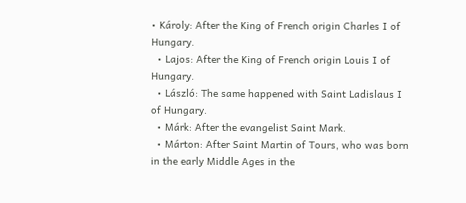• Károly: After the King of French origin Charles I of Hungary.
  • Lajos: After the King of French origin Louis I of Hungary.
  • László: The same happened with Saint Ladislaus I of Hungary.
  • Márk: After the evangelist Saint Mark.
  • Márton: After Saint Martin of Tours, who was born in the early Middle Ages in the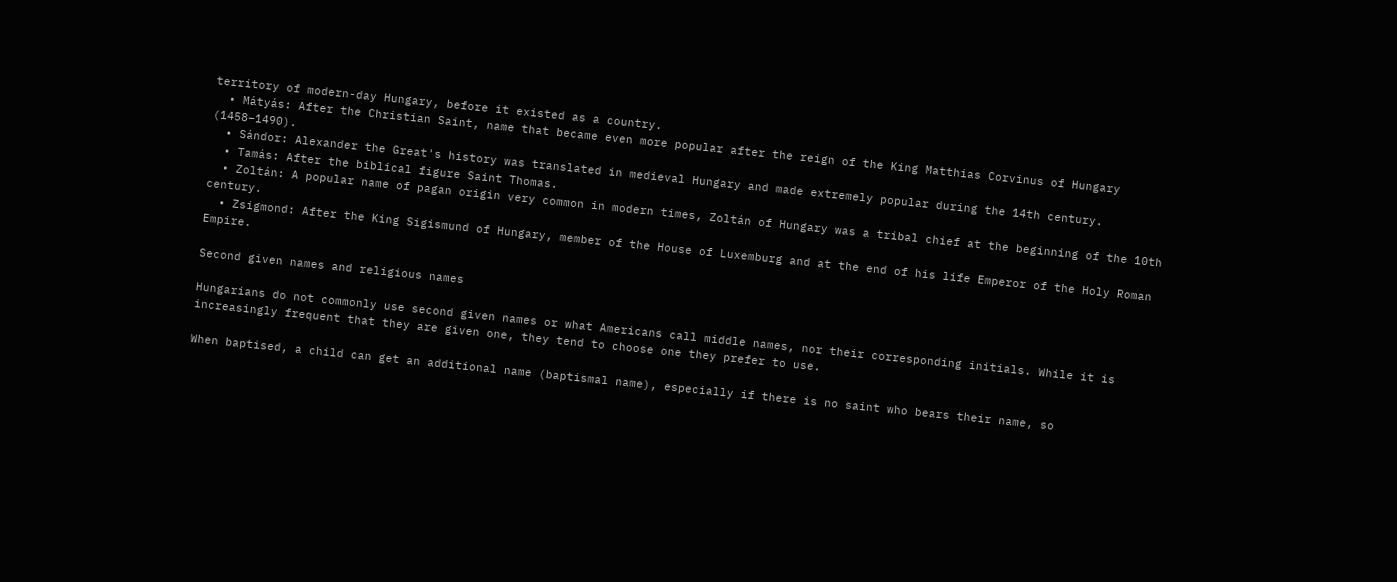territory of modern-day Hungary, before it existed as a country.
  • Mátyás: After the Christian Saint, name that became even more popular after the reign of the King Matthias Corvinus of Hungary (1458–1490).
  • Sándor: Alexander the Great's history was translated in medieval Hungary and made extremely popular during the 14th century.
  • Tamás: After the biblical figure Saint Thomas.
  • Zoltán: A popular name of pagan origin very common in modern times, Zoltán of Hungary was a tribal chief at the beginning of the 10th century.
  • Zsigmond: After the King Sigismund of Hungary, member of the House of Luxemburg and at the end of his life Emperor of the Holy Roman Empire.

Second given names and religious names

Hungarians do not commonly use second given names or what Americans call middle names, nor their corresponding initials. While it is increasingly frequent that they are given one, they tend to choose one they prefer to use.

When baptised, a child can get an additional name (baptismal name), especially if there is no saint who bears their name, so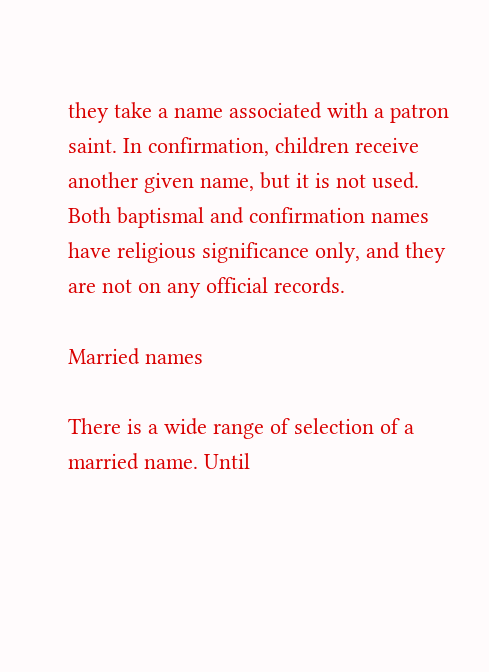they take a name associated with a patron saint. In confirmation, children receive another given name, but it is not used. Both baptismal and confirmation names have religious significance only, and they are not on any official records.

Married names

There is a wide range of selection of a married name. Until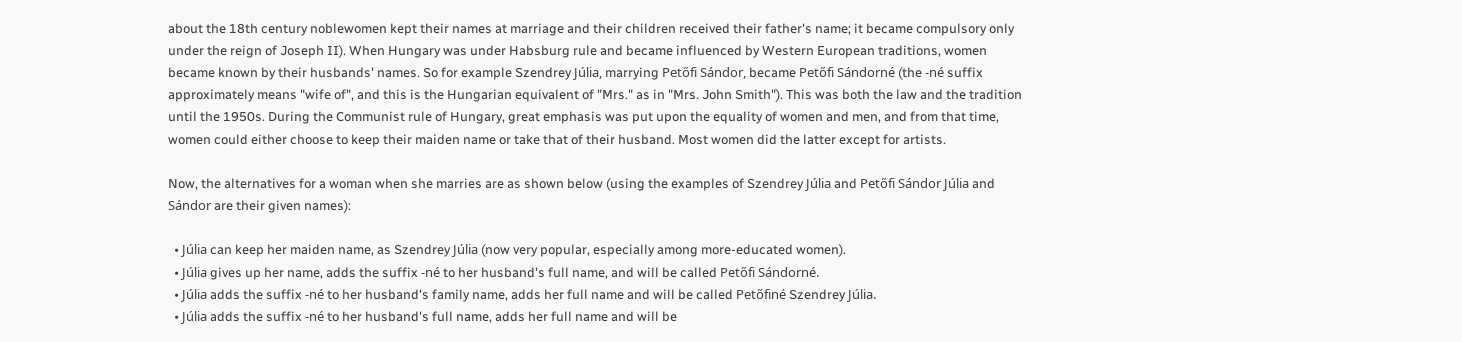about the 18th century noblewomen kept their names at marriage and their children received their father's name; it became compulsory only under the reign of Joseph II). When Hungary was under Habsburg rule and became influenced by Western European traditions, women became known by their husbands' names. So for example Szendrey Júlia, marrying Petőfi Sándor, became Petőfi Sándorné (the -né suffix approximately means "wife of", and this is the Hungarian equivalent of "Mrs." as in "Mrs. John Smith"). This was both the law and the tradition until the 1950s. During the Communist rule of Hungary, great emphasis was put upon the equality of women and men, and from that time, women could either choose to keep their maiden name or take that of their husband. Most women did the latter except for artists.

Now, the alternatives for a woman when she marries are as shown below (using the examples of Szendrey Júlia and Petőfi Sándor Júlia and Sándor are their given names):

  • Júlia can keep her maiden name, as Szendrey Júlia (now very popular, especially among more-educated women).
  • Júlia gives up her name, adds the suffix -né to her husband's full name, and will be called Petőfi Sándorné.
  • Júlia adds the suffix -né to her husband's family name, adds her full name and will be called Petőfiné Szendrey Júlia.
  • Júlia adds the suffix -né to her husband's full name, adds her full name and will be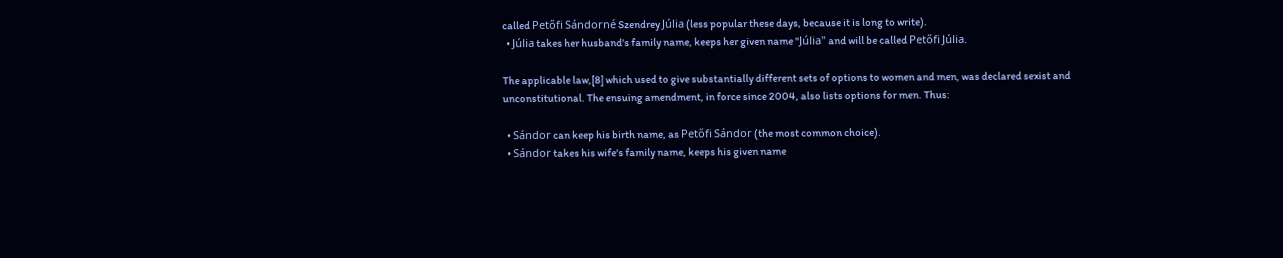called Petőfi Sándorné Szendrey Júlia (less popular these days, because it is long to write).
  • Júlia takes her husband's family name, keeps her given name "Júlia" and will be called Petőfi Júlia.

The applicable law,[8] which used to give substantially different sets of options to women and men, was declared sexist and unconstitutional. The ensuing amendment, in force since 2004, also lists options for men. Thus:

  • Sándor can keep his birth name, as Petőfi Sándor (the most common choice).
  • Sándor takes his wife's family name, keeps his given name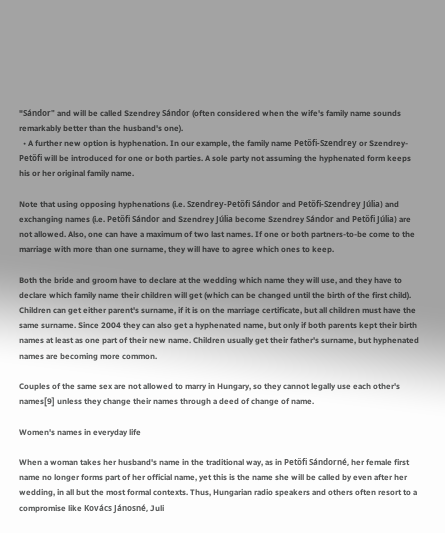"Sándor" and will be called Szendrey Sándor (often considered when the wife's family name sounds remarkably better than the husband's one).
  • A further new option is hyphenation. In our example, the family name Petőfi-Szendrey or Szendrey-Petőfi will be introduced for one or both parties. A sole party not assuming the hyphenated form keeps his or her original family name.

Note that using opposing hyphenations (i.e. Szendrey-Petőfi Sándor and Petőfi-Szendrey Júlia) and exchanging names (i.e. Petőfi Sándor and Szendrey Júlia become Szendrey Sándor and Petőfi Júlia) are not allowed. Also, one can have a maximum of two last names. If one or both partners-to-be come to the marriage with more than one surname, they will have to agree which ones to keep.

Both the bride and groom have to declare at the wedding which name they will use, and they have to declare which family name their children will get (which can be changed until the birth of the first child). Children can get either parent's surname, if it is on the marriage certificate, but all children must have the same surname. Since 2004 they can also get a hyphenated name, but only if both parents kept their birth names at least as one part of their new name. Children usually get their father's surname, but hyphenated names are becoming more common.

Couples of the same sex are not allowed to marry in Hungary, so they cannot legally use each other's names[9] unless they change their names through a deed of change of name.

Women's names in everyday life

When a woman takes her husband's name in the traditional way, as in Petőfi Sándorné, her female first name no longer forms part of her official name, yet this is the name she will be called by even after her wedding, in all but the most formal contexts. Thus, Hungarian radio speakers and others often resort to a compromise like Kovács Jánosné, Juli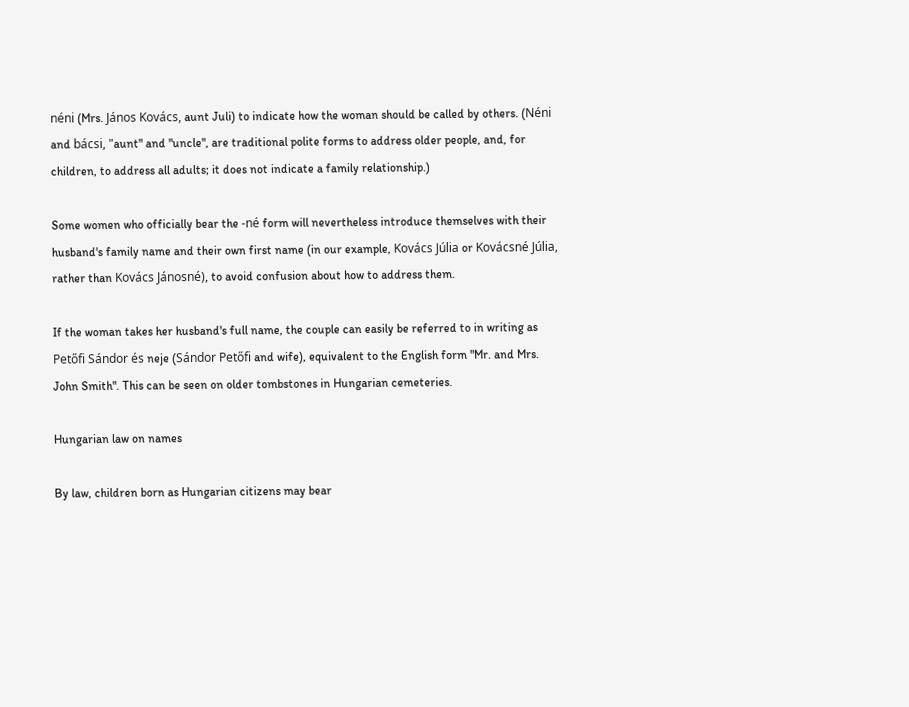néni (Mrs. János Kovács, aunt Juli) to indicate how the woman should be called by others. (Néni and bácsi, "aunt" and "uncle", are traditional polite forms to address older people, and, for children, to address all adults; it does not indicate a family relationship.)

Some women who officially bear the -né form will nevertheless introduce themselves with their husband's family name and their own first name (in our example, Kovács Júlia or Kovácsné Júlia, rather than Kovács Jánosné), to avoid confusion about how to address them.

If the woman takes her husband's full name, the couple can easily be referred to in writing as Petőfi Sándor és neje (Sándor Petőfi and wife), equivalent to the English form "Mr. and Mrs. John Smith". This can be seen on older tombstones in Hungarian cemeteries.

Hungarian law on names

By law, children born as Hungarian citizens may bear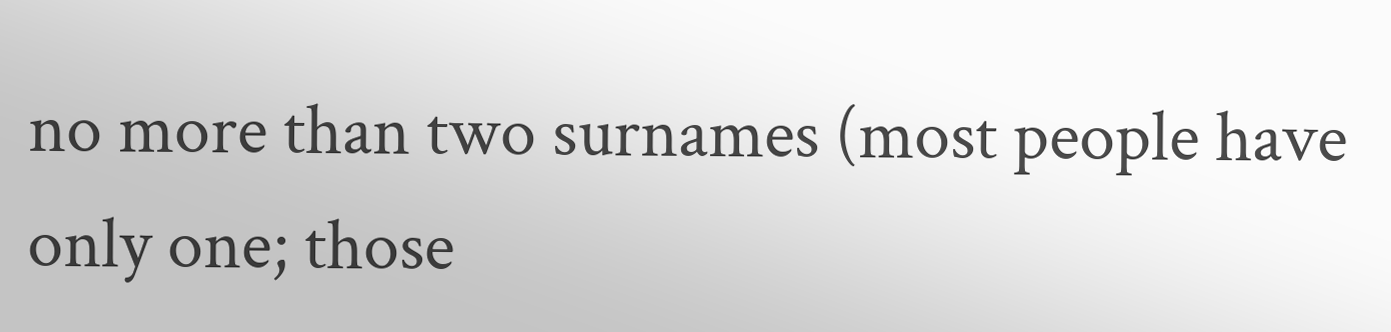no more than two surnames (most people have only one; those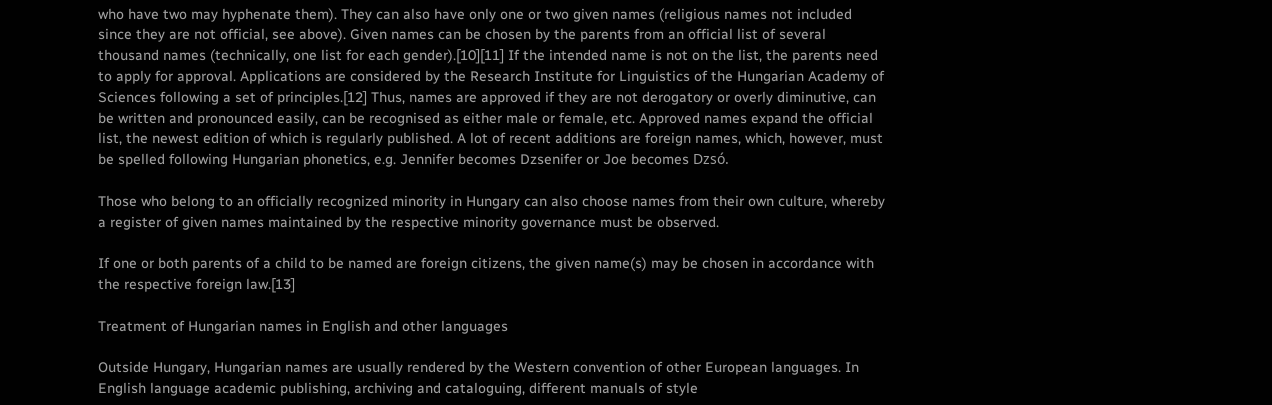who have two may hyphenate them). They can also have only one or two given names (religious names not included since they are not official, see above). Given names can be chosen by the parents from an official list of several thousand names (technically, one list for each gender).[10][11] If the intended name is not on the list, the parents need to apply for approval. Applications are considered by the Research Institute for Linguistics of the Hungarian Academy of Sciences following a set of principles.[12] Thus, names are approved if they are not derogatory or overly diminutive, can be written and pronounced easily, can be recognised as either male or female, etc. Approved names expand the official list, the newest edition of which is regularly published. A lot of recent additions are foreign names, which, however, must be spelled following Hungarian phonetics, e.g. Jennifer becomes Dzsenifer or Joe becomes Dzsó.

Those who belong to an officially recognized minority in Hungary can also choose names from their own culture, whereby a register of given names maintained by the respective minority governance must be observed.

If one or both parents of a child to be named are foreign citizens, the given name(s) may be chosen in accordance with the respective foreign law.[13]

Treatment of Hungarian names in English and other languages

Outside Hungary, Hungarian names are usually rendered by the Western convention of other European languages. In English language academic publishing, archiving and cataloguing, different manuals of style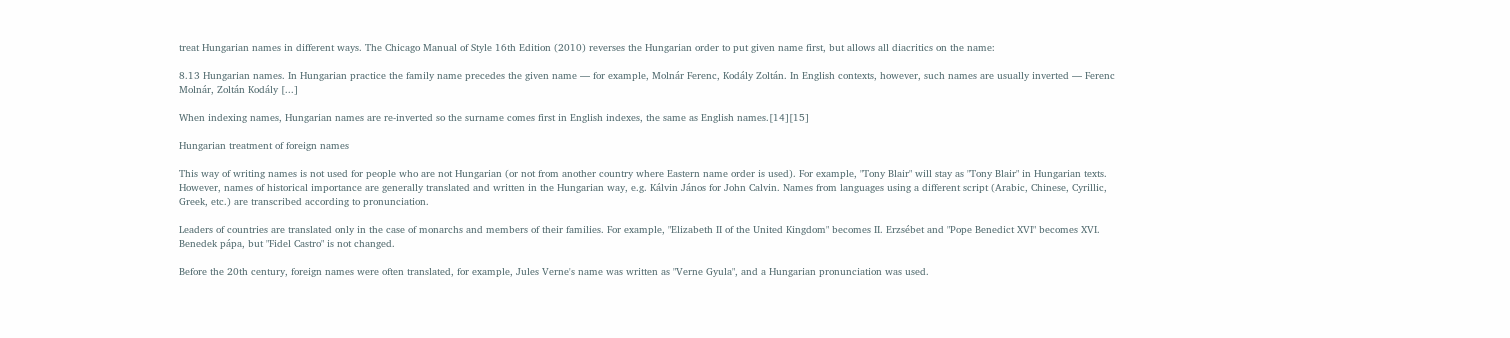treat Hungarian names in different ways. The Chicago Manual of Style 16th Edition (2010) reverses the Hungarian order to put given name first, but allows all diacritics on the name:

8.13 Hungarian names. In Hungarian practice the family name precedes the given name — for example, Molnár Ferenc, Kodály Zoltán. In English contexts, however, such names are usually inverted — Ferenc Molnár, Zoltán Kodály [...]

When indexing names, Hungarian names are re-inverted so the surname comes first in English indexes, the same as English names.[14][15]

Hungarian treatment of foreign names

This way of writing names is not used for people who are not Hungarian (or not from another country where Eastern name order is used). For example, "Tony Blair" will stay as "Tony Blair" in Hungarian texts. However, names of historical importance are generally translated and written in the Hungarian way, e.g. Kálvin János for John Calvin. Names from languages using a different script (Arabic, Chinese, Cyrillic, Greek, etc.) are transcribed according to pronunciation.

Leaders of countries are translated only in the case of monarchs and members of their families. For example, "Elizabeth II of the United Kingdom" becomes II. Erzsébet and "Pope Benedict XVI" becomes XVI. Benedek pápa, but "Fidel Castro" is not changed.

Before the 20th century, foreign names were often translated, for example, Jules Verne's name was written as "Verne Gyula", and a Hungarian pronunciation was used.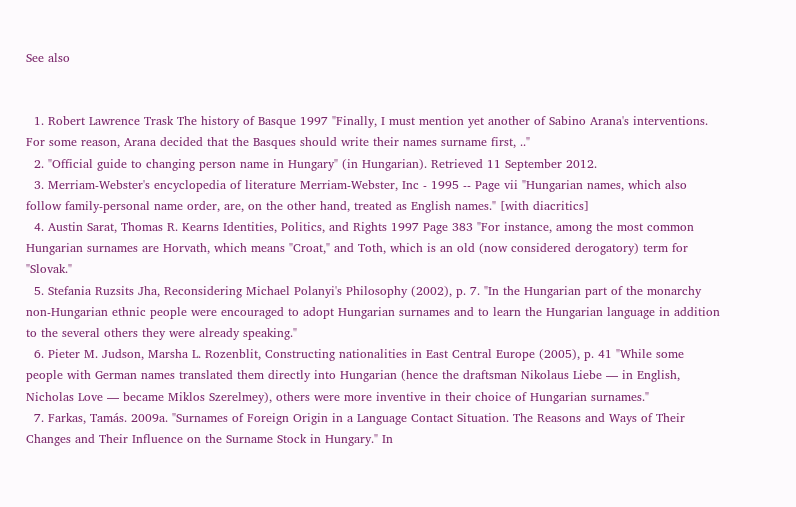See also


  1. Robert Lawrence Trask The history of Basque 1997 "Finally, I must mention yet another of Sabino Arana's interventions. For some reason, Arana decided that the Basques should write their names surname first, .."
  2. "Official guide to changing person name in Hungary" (in Hungarian). Retrieved 11 September 2012.
  3. Merriam-Webster's encyclopedia of literature Merriam-Webster, Inc - 1995 -- Page vii "Hungarian names, which also follow family-personal name order, are, on the other hand, treated as English names." [with diacritics]
  4. Austin Sarat, Thomas R. Kearns Identities, Politics, and Rights 1997 Page 383 "For instance, among the most common Hungarian surnames are Horvath, which means "Croat," and Toth, which is an old (now considered derogatory) term for "Slovak."
  5. Stefania Ruzsits Jha, Reconsidering Michael Polanyi's Philosophy (2002), p. 7. "In the Hungarian part of the monarchy non-Hungarian ethnic people were encouraged to adopt Hungarian surnames and to learn the Hungarian language in addition to the several others they were already speaking."
  6. Pieter M. Judson, Marsha L. Rozenblit, Constructing nationalities in East Central Europe (2005), p. 41 "While some people with German names translated them directly into Hungarian (hence the draftsman Nikolaus Liebe — in English, Nicholas Love — became Miklos Szerelmey), others were more inventive in their choice of Hungarian surnames."
  7. Farkas, Tamás. 2009a. "Surnames of Foreign Origin in a Language Contact Situation. The Reasons and Ways of Their Changes and Their Influence on the Surname Stock in Hungary." In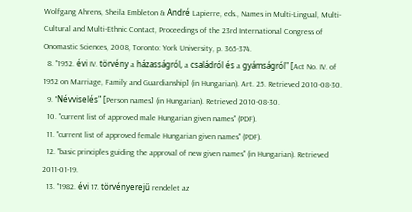Wolfgang Ahrens, Sheila Embleton & André Lapierre, eds., Names in Multi-Lingual, Multi-Cultural and Multi-Ethnic Contact, Proceedings of the 23rd International Congress of Onomastic Sciences, 2008, Toronto: York University, p. 365-374.
  8. "1952. évi IV. törvény a házasságról, a családról és a gyámságról" [Act No. IV. of 1952 on Marriage, Family and Guardianship] (in Hungarian). Art. 25. Retrieved 2010-08-30.
  9. "Névviselés" [Person names] (in Hungarian). Retrieved 2010-08-30.
  10. "current list of approved male Hungarian given names" (PDF).
  11. "current list of approved female Hungarian given names" (PDF).
  12. "basic principles guiding the approval of new given names" (in Hungarian). Retrieved 2011-01-19.
  13. "1982. évi 17. törvényerejű rendelet az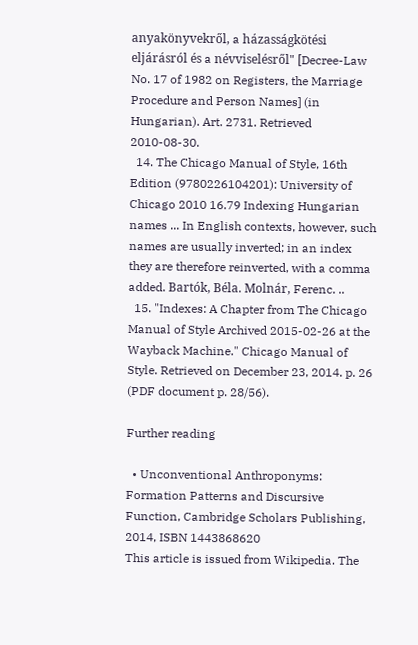anyakönyvekről, a házasságkötési eljárásról és a névviselésről" [Decree-Law No. 17 of 1982 on Registers, the Marriage Procedure and Person Names] (in Hungarian). Art. 2731. Retrieved 2010-08-30.
  14. The Chicago Manual of Style, 16th Edition (9780226104201): University of Chicago 2010 16.79 Indexing Hungarian names ... In English contexts, however, such names are usually inverted; in an index they are therefore reinverted, with a comma added. Bartók, Béla. Molnár, Ferenc. ..
  15. "Indexes: A Chapter from The Chicago Manual of Style Archived 2015-02-26 at the Wayback Machine." Chicago Manual of Style. Retrieved on December 23, 2014. p. 26 (PDF document p. 28/56).

Further reading

  • Unconventional Anthroponyms: Formation Patterns and Discursive Function, Cambridge Scholars Publishing, 2014, ISBN 1443868620
This article is issued from Wikipedia. The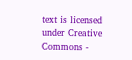text is licensed under Creative Commons -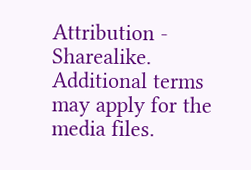Attribution - Sharealike. Additional terms may apply for the media files.